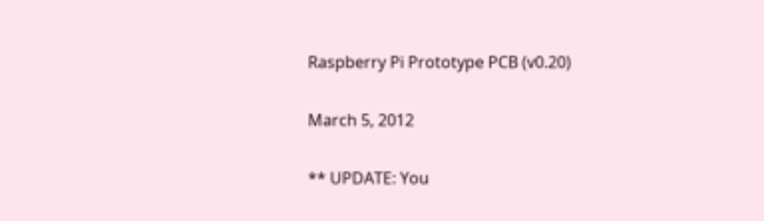Raspberry Pi Prototype PCB (v0.20)

March 5, 2012

** UPDATE: You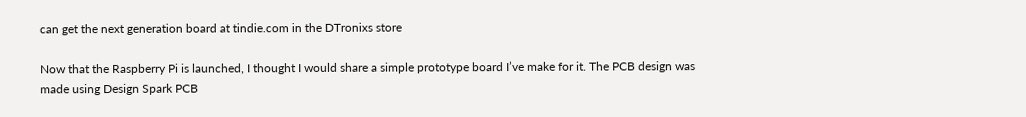can get the next generation board at tindie.com in the DTronixs store

Now that the Raspberry Pi is launched, I thought I would share a simple prototype board I’ve make for it. The PCB design was made using Design Spark PCB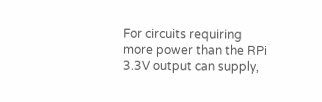For circuits requiring more power than the RPi 3.3V output can supply,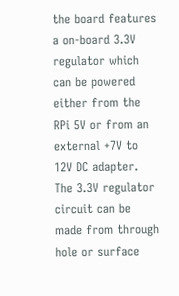the board features a on-board 3.3V regulator which can be powered either from the RPi 5V or from an external +7V to 12V DC adapter. The 3.3V regulator circuit can be made from through hole or surface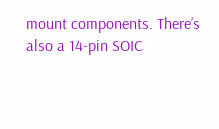mount components. There’s also a 14-pin SOIC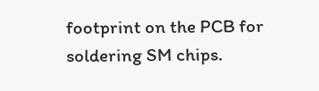footprint on the PCB for soldering SM chips.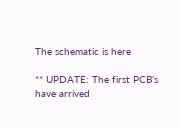The schematic is here

** UPDATE: The first PCB’s have arrived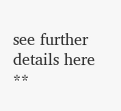see further details here **